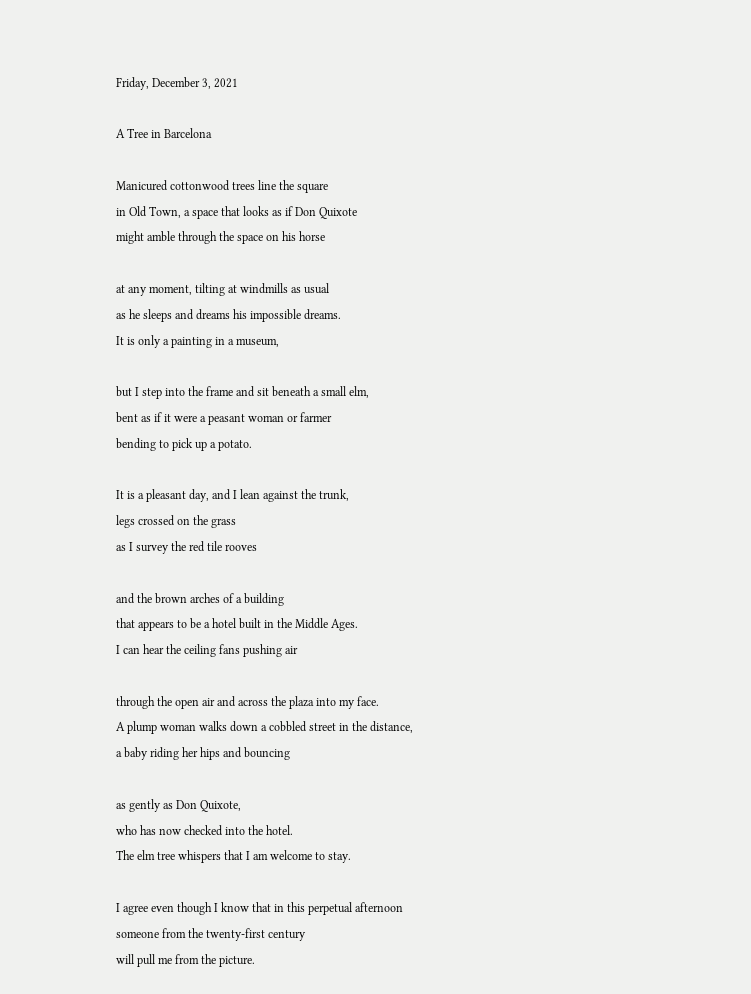Friday, December 3, 2021

A Tree in Barcelona

Manicured cottonwood trees line the square
in Old Town, a space that looks as if Don Quixote
might amble through the space on his horse

at any moment, tilting at windmills as usual
as he sleeps and dreams his impossible dreams.
It is only a painting in a museum,

but I step into the frame and sit beneath a small elm,
bent as if it were a peasant woman or farmer
bending to pick up a potato.

It is a pleasant day, and I lean against the trunk,
legs crossed on the grass
as I survey the red tile rooves

and the brown arches of a building
that appears to be a hotel built in the Middle Ages.
I can hear the ceiling fans pushing air

through the open air and across the plaza into my face.
A plump woman walks down a cobbled street in the distance,
a baby riding her hips and bouncing

as gently as Don Quixote,
who has now checked into the hotel.
The elm tree whispers that I am welcome to stay.

I agree even though I know that in this perpetual afternoon
someone from the twenty-first century
will pull me from the picture.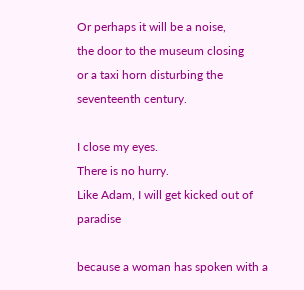Or perhaps it will be a noise,
the door to the museum closing
or a taxi horn disturbing the seventeenth century.

I close my eyes.
There is no hurry.
Like Adam, I will get kicked out of paradise

because a woman has spoken with a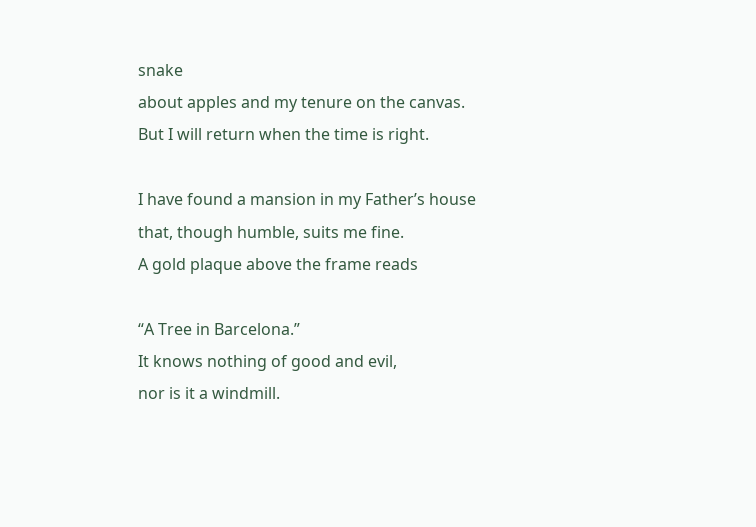snake
about apples and my tenure on the canvas.
But I will return when the time is right.

I have found a mansion in my Father’s house
that, though humble, suits me fine.
A gold plaque above the frame reads

“A Tree in Barcelona.”
It knows nothing of good and evil,
nor is it a windmill.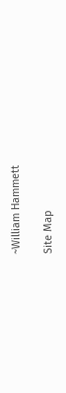~William Hammett

Site Map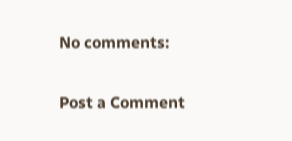No comments:

Post a Comment